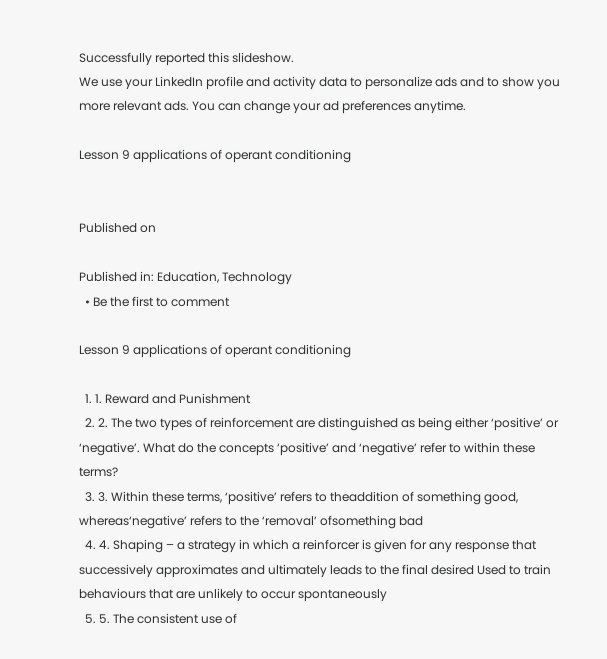Successfully reported this slideshow.
We use your LinkedIn profile and activity data to personalize ads and to show you more relevant ads. You can change your ad preferences anytime.

Lesson 9 applications of operant conditioning


Published on

Published in: Education, Technology
  • Be the first to comment

Lesson 9 applications of operant conditioning

  1. 1. Reward and Punishment
  2. 2. The two types of reinforcement are distinguished as being either ‘positive’ or ‘negative’. What do the concepts ‘positive’ and ‘negative’ refer to within these terms?
  3. 3. Within these terms, ‘positive’ refers to theaddition of something good, whereas‘negative’ refers to the ‘removal’ ofsomething bad
  4. 4. Shaping – a strategy in which a reinforcer is given for any response that successively approximates and ultimately leads to the final desired Used to train behaviours that are unlikely to occur spontaneously
  5. 5. The consistent use of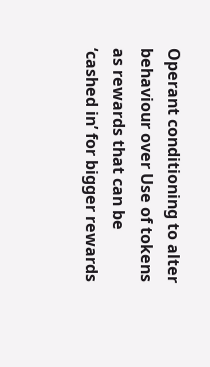Operant conditioning to alter behaviour over Use of tokens as rewards that can be ‘cashed in’ for bigger rewards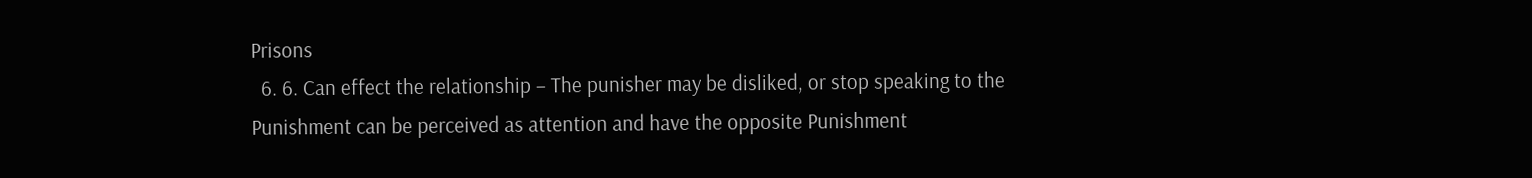Prisons
  6. 6. Can effect the relationship – The punisher may be disliked, or stop speaking to the Punishment can be perceived as attention and have the opposite Punishment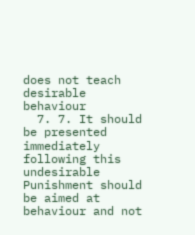does not teach desirable behaviour
  7. 7. It should be presented immediately following this undesirable Punishment should be aimed at behaviour and not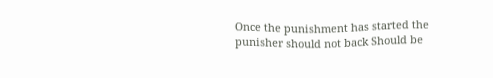Once the punishment has started the punisher should not back Should be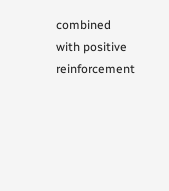combined with positive reinforcement